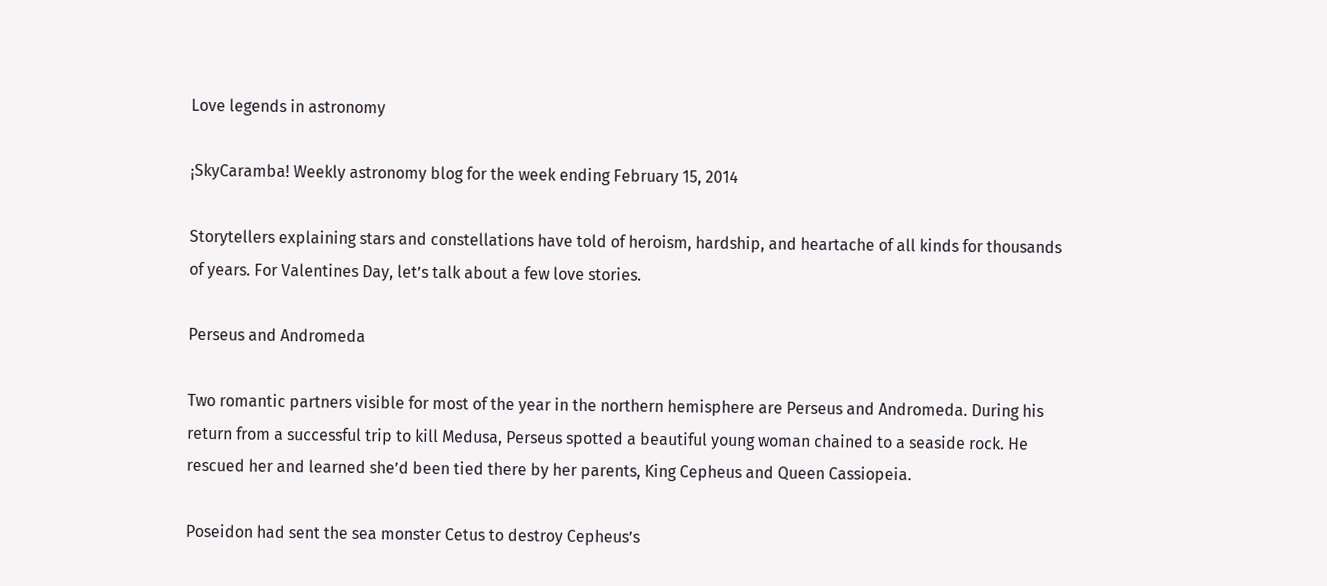Love legends in astronomy

¡SkyCaramba! Weekly astronomy blog for the week ending February 15, 2014

Storytellers explaining stars and constellations have told of heroism, hardship, and heartache of all kinds for thousands of years. For Valentines Day, let’s talk about a few love stories.

Perseus and Andromeda

Two romantic partners visible for most of the year in the northern hemisphere are Perseus and Andromeda. During his return from a successful trip to kill Medusa, Perseus spotted a beautiful young woman chained to a seaside rock. He rescued her and learned she’d been tied there by her parents, King Cepheus and Queen Cassiopeia.

Poseidon had sent the sea monster Cetus to destroy Cepheus’s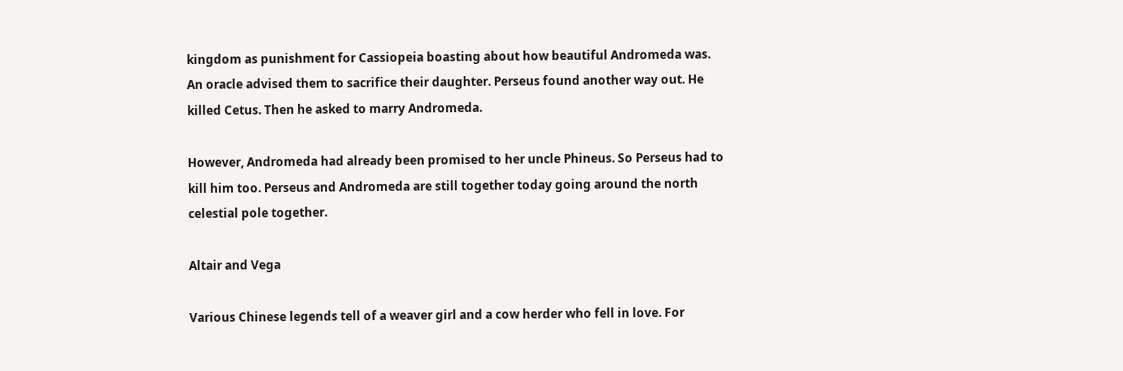kingdom as punishment for Cassiopeia boasting about how beautiful Andromeda was. An oracle advised them to sacrifice their daughter. Perseus found another way out. He killed Cetus. Then he asked to marry Andromeda.

However, Andromeda had already been promised to her uncle Phineus. So Perseus had to kill him too. Perseus and Andromeda are still together today going around the north celestial pole together.

Altair and Vega

Various Chinese legends tell of a weaver girl and a cow herder who fell in love. For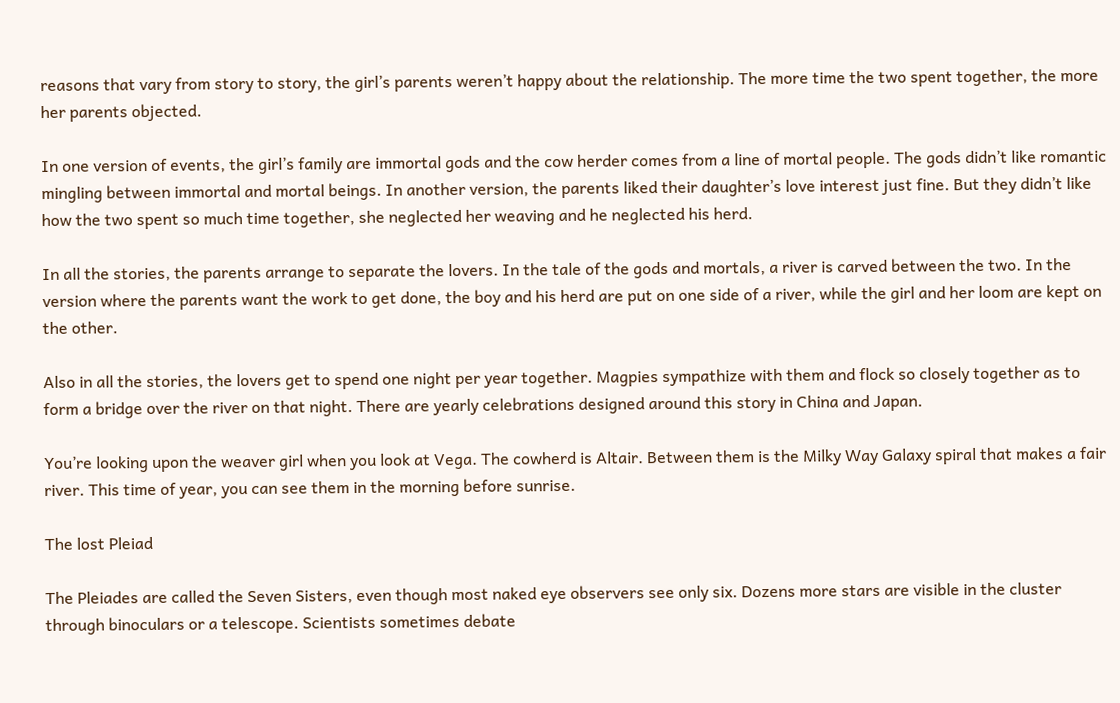reasons that vary from story to story, the girl’s parents weren’t happy about the relationship. The more time the two spent together, the more her parents objected.

In one version of events, the girl’s family are immortal gods and the cow herder comes from a line of mortal people. The gods didn’t like romantic mingling between immortal and mortal beings. In another version, the parents liked their daughter’s love interest just fine. But they didn’t like how the two spent so much time together, she neglected her weaving and he neglected his herd.

In all the stories, the parents arrange to separate the lovers. In the tale of the gods and mortals, a river is carved between the two. In the version where the parents want the work to get done, the boy and his herd are put on one side of a river, while the girl and her loom are kept on the other.

Also in all the stories, the lovers get to spend one night per year together. Magpies sympathize with them and flock so closely together as to form a bridge over the river on that night. There are yearly celebrations designed around this story in China and Japan.

You’re looking upon the weaver girl when you look at Vega. The cowherd is Altair. Between them is the Milky Way Galaxy spiral that makes a fair river. This time of year, you can see them in the morning before sunrise.

The lost Pleiad

The Pleiades are called the Seven Sisters, even though most naked eye observers see only six. Dozens more stars are visible in the cluster through binoculars or a telescope. Scientists sometimes debate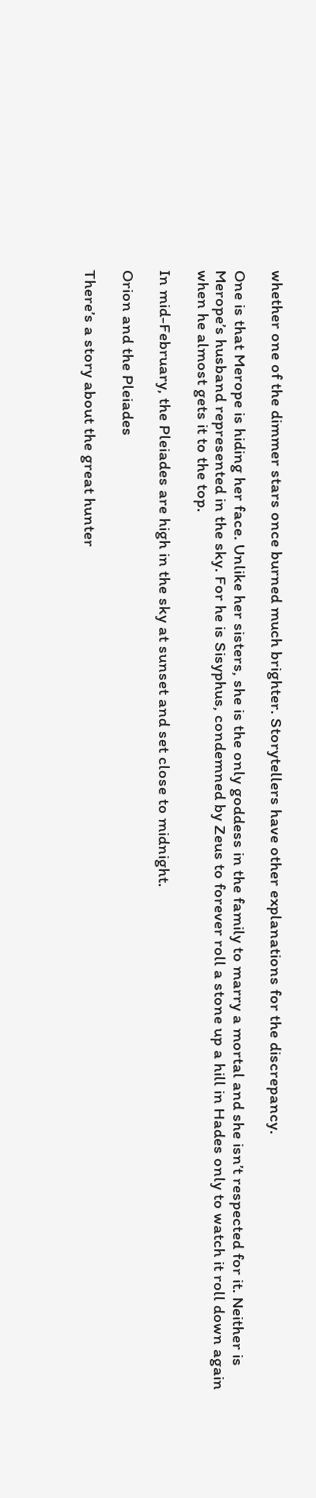whether one of the dimmer stars once burned much brighter. Storytellers have other explanations for the discrepancy.

One is that Merope is hiding her face. Unlike her sisters, she is the only goddess in the family to marry a mortal and she isn’t respected for it. Neither is Merope’s husband represented in the sky. For he is Sisyphus, condemned by Zeus to forever roll a stone up a hill in Hades only to watch it roll down again when he almost gets it to the top.

In mid-February, the Pleiades are high in the sky at sunset and set close to midnight.

Orion and the Pleiades

There’s a story about the great hunter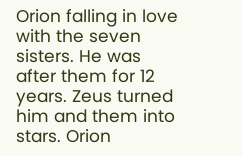Orion falling in love with the seven sisters. He was after them for 12 years. Zeus turned him and them into stars. Orion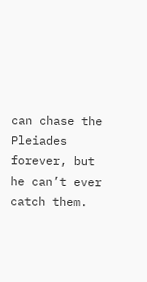can chase the Pleiades forever, but he can’t ever catch them.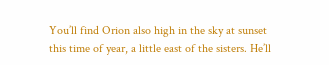You’ll find Orion also high in the sky at sunset this time of year, a little east of the sisters. He’ll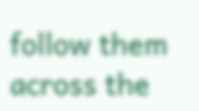follow them across the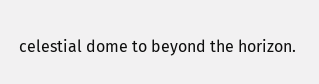celestial dome to beyond the horizon.